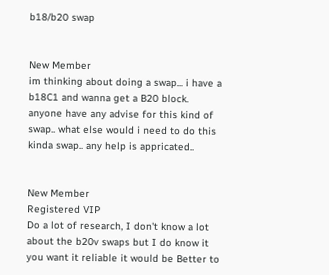b18/b20 swap


New Member
im thinking about doing a swap... i have a b18C1 and wanna get a B20 block. anyone have any advise for this kind of swap.. what else would i need to do this kinda swap.. any help is appricated..


New Member
Registered VIP
Do a lot of research, I don't know a lot about the b20v swaps but I do know it you want it reliable it would be Better to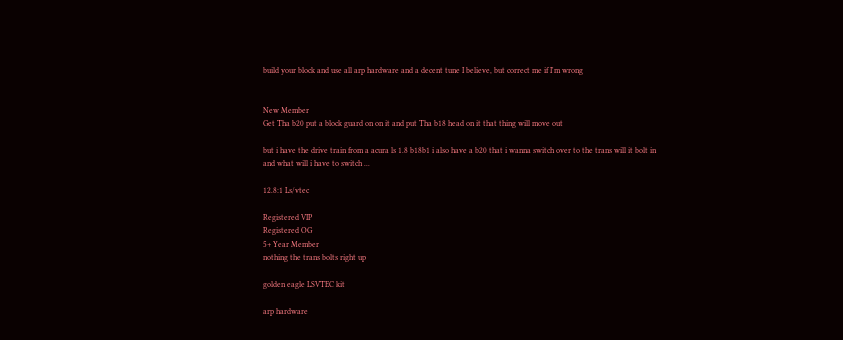build your block and use all arp hardware and a decent tune I believe, but correct me if I'm wrong


New Member
Get Tha b20 put a block guard on on it and put Tha b18 head on it that thing will move out

but i have the drive train from a acura ls 1.8 b18b1 i also have a b20 that i wanna switch over to the trans will it bolt in and what will i have to switch ...

12.8:1 Ls/vtec

Registered VIP
Registered OG
5+ Year Member
nothing the trans bolts right up

golden eagle LSVTEC kit

arp hardware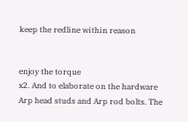keep the redline within reason


enjoy the torque
x2. And to elaborate on the hardware Arp head studs and Arp rod bolts. The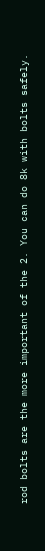rod bolts are the more important of the 2. You can do 8k with bolts safely.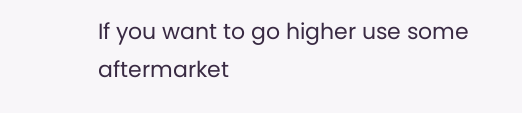If you want to go higher use some aftermarket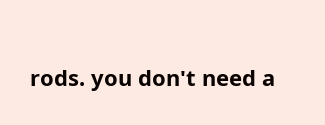rods. you don't need a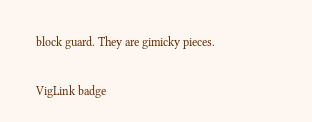block guard. They are gimicky pieces.

VigLink badge